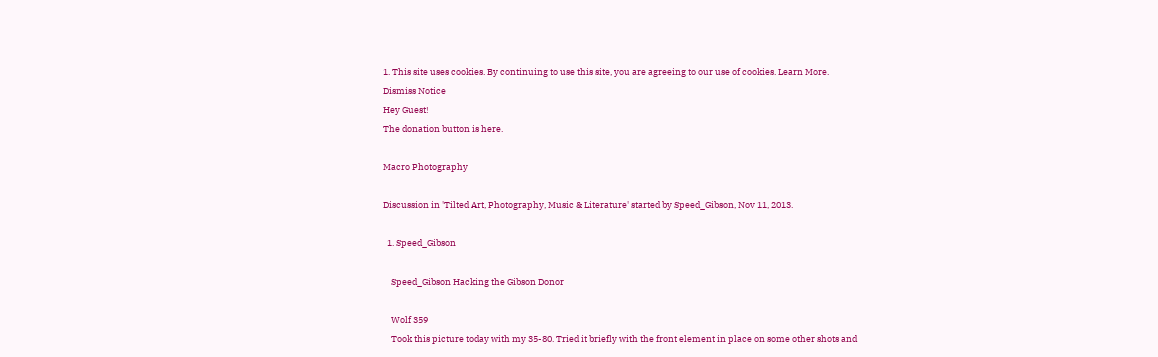1. This site uses cookies. By continuing to use this site, you are agreeing to our use of cookies. Learn More.
Dismiss Notice
Hey Guest!
The donation button is here.

Macro Photography

Discussion in 'Tilted Art, Photography, Music & Literature' started by Speed_Gibson, Nov 11, 2013.

  1. Speed_Gibson

    Speed_Gibson Hacking the Gibson Donor

    Wolf 359
    Took this picture today with my 35-80. Tried it briefly with the front element in place on some other shots and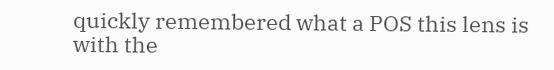quickly remembered what a POS this lens is with the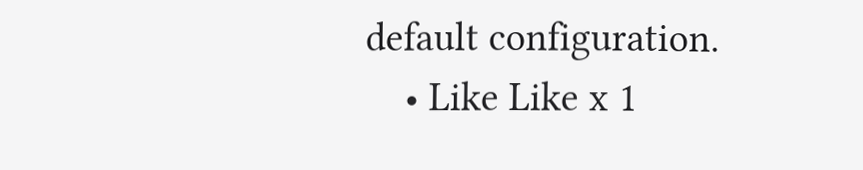default configuration.
    • Like Like x 1